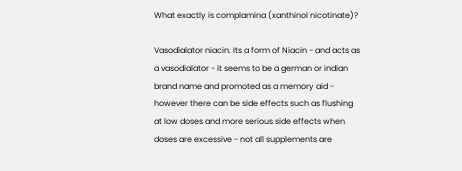What exactly is complamina (xanthinol nicotinate)?

Vasodialator niacin. Its a form of Niacin - and acts as a vasodialator - it seems to be a german or indian brand name and promoted as a memory aid - however there can be side effects such as flushing at low doses and more serious side effects when doses are excessive - not all supplements are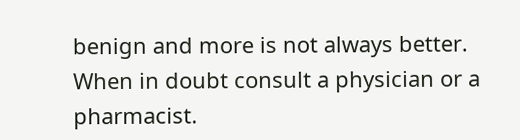benign and more is not always better. When in doubt consult a physician or a pharmacist.